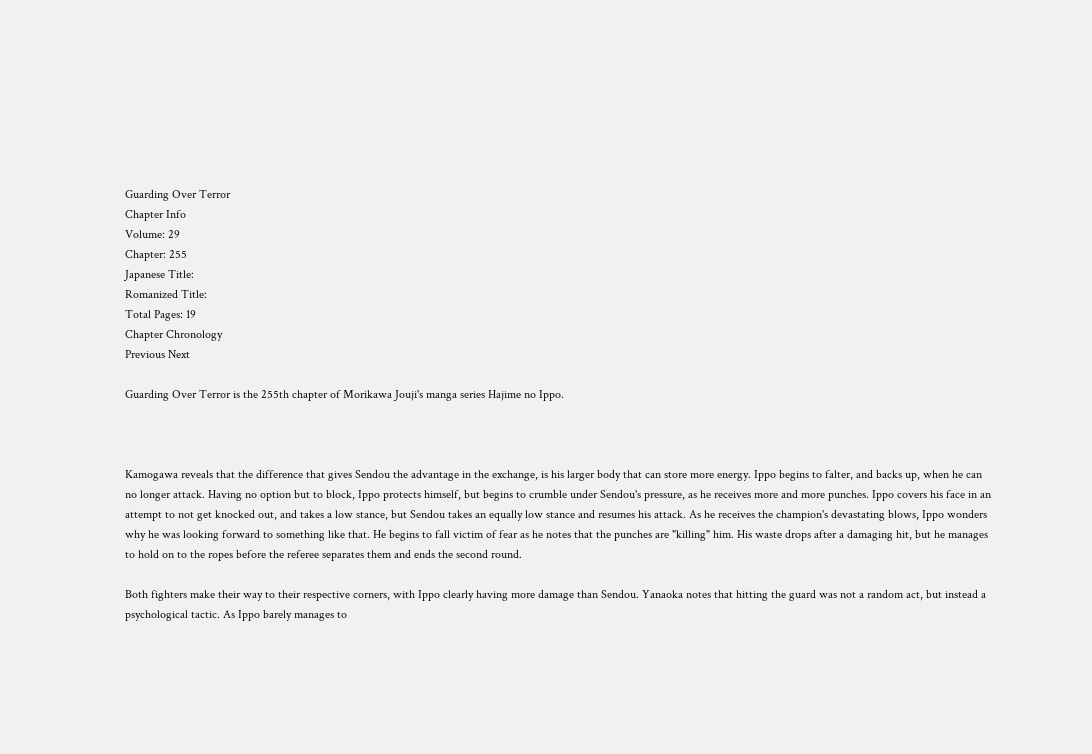Guarding Over Terror
Chapter Info
Volume: 29
Chapter: 255
Japanese Title:
Romanized Title:
Total Pages: 19
Chapter Chronology
Previous Next

Guarding Over Terror is the 255th chapter of Morikawa Jouji's manga series Hajime no Ippo.



Kamogawa reveals that the difference that gives Sendou the advantage in the exchange, is his larger body that can store more energy. Ippo begins to falter, and backs up, when he can no longer attack. Having no option but to block, Ippo protects himself, but begins to crumble under Sendou's pressure, as he receives more and more punches. Ippo covers his face in an attempt to not get knocked out, and takes a low stance, but Sendou takes an equally low stance and resumes his attack. As he receives the champion's devastating blows, Ippo wonders why he was looking forward to something like that. He begins to fall victim of fear as he notes that the punches are "killing" him. His waste drops after a damaging hit, but he manages to hold on to the ropes before the referee separates them and ends the second round.

Both fighters make their way to their respective corners, with Ippo clearly having more damage than Sendou. Yanaoka notes that hitting the guard was not a random act, but instead a psychological tactic. As Ippo barely manages to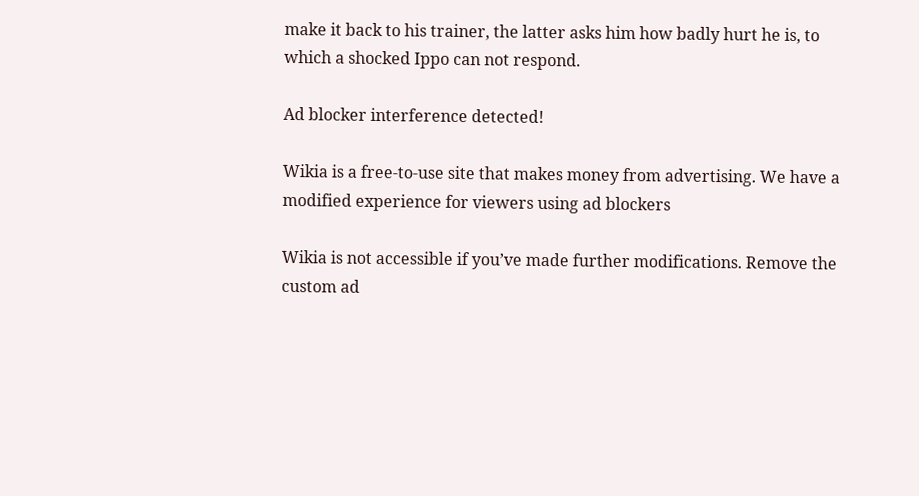make it back to his trainer, the latter asks him how badly hurt he is, to which a shocked Ippo can not respond.

Ad blocker interference detected!

Wikia is a free-to-use site that makes money from advertising. We have a modified experience for viewers using ad blockers

Wikia is not accessible if you’ve made further modifications. Remove the custom ad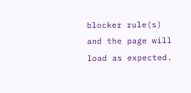blocker rule(s) and the page will load as expected.